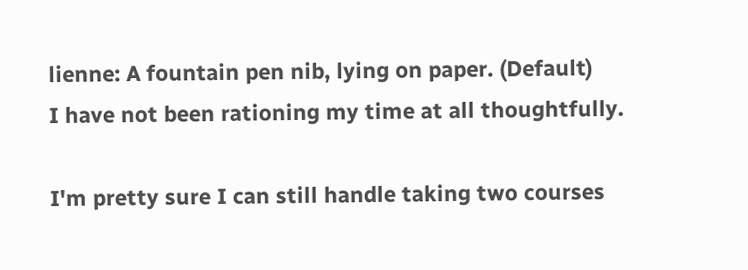lienne: A fountain pen nib, lying on paper. (Default)
I have not been rationing my time at all thoughtfully.

I'm pretty sure I can still handle taking two courses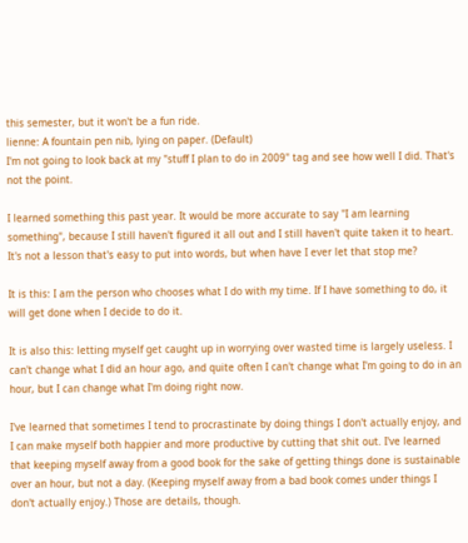this semester, but it won't be a fun ride.
lienne: A fountain pen nib, lying on paper. (Default)
I'm not going to look back at my "stuff I plan to do in 2009" tag and see how well I did. That's not the point.

I learned something this past year. It would be more accurate to say "I am learning something", because I still haven't figured it all out and I still haven't quite taken it to heart. It's not a lesson that's easy to put into words, but when have I ever let that stop me?

It is this: I am the person who chooses what I do with my time. If I have something to do, it will get done when I decide to do it.

It is also this: letting myself get caught up in worrying over wasted time is largely useless. I can't change what I did an hour ago, and quite often I can't change what I'm going to do in an hour, but I can change what I'm doing right now.

I've learned that sometimes I tend to procrastinate by doing things I don't actually enjoy, and I can make myself both happier and more productive by cutting that shit out. I've learned that keeping myself away from a good book for the sake of getting things done is sustainable over an hour, but not a day. (Keeping myself away from a bad book comes under things I don't actually enjoy.) Those are details, though.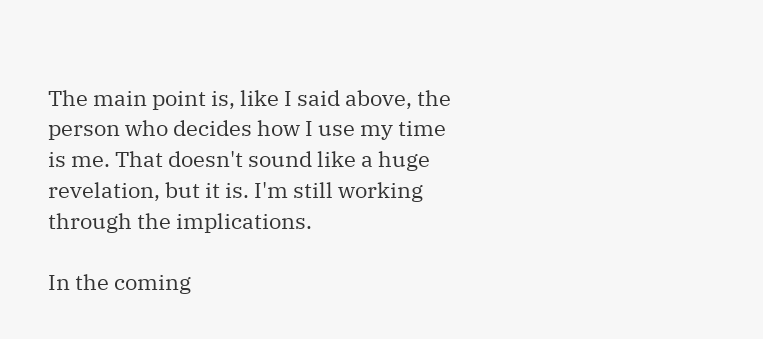The main point is, like I said above, the person who decides how I use my time is me. That doesn't sound like a huge revelation, but it is. I'm still working through the implications.

In the coming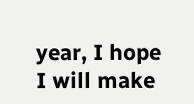year, I hope I will make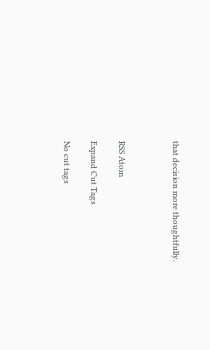that decision more thoughtfully.



RSS Atom

Expand Cut Tags

No cut tags